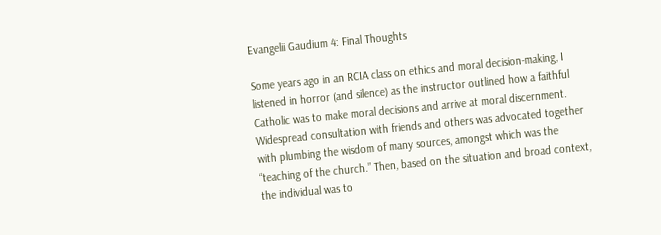Evangelii Gaudium 4: Final Thoughts

Some years ago in an RCIA class on ethics and moral decision-making, I listened in horror (and silence) as the instructor outlined how a faithful Catholic was to make moral decisions and arrive at moral discernment. Widespread consultation with friends and others was advocated together with plumbing the wisdom of many sources, amongst which was the “teaching of the church.” Then, based on the situation and broad context, the individual was to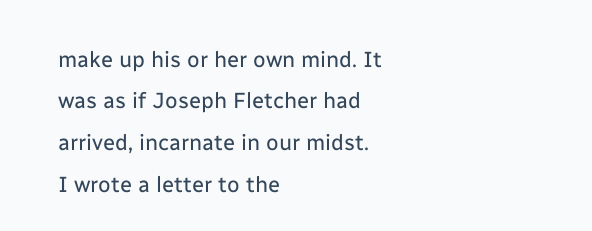make up his or her own mind. It was as if Joseph Fletcher had arrived, incarnate in our midst. I wrote a letter to the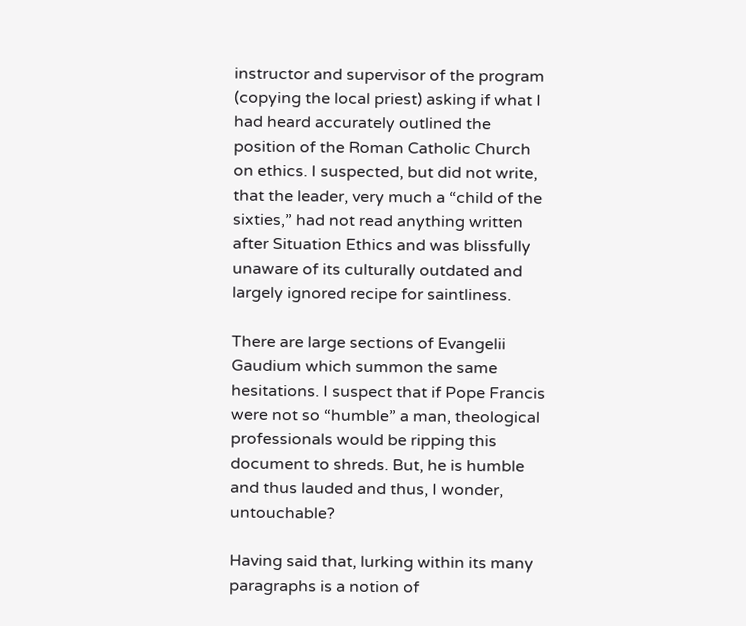instructor and supervisor of the program (copying the local priest) asking if what I had heard accurately outlined the position of the Roman Catholic Church on ethics. I suspected, but did not write, that the leader, very much a “child of the sixties,” had not read anything written after Situation Ethics and was blissfully unaware of its culturally outdated and largely ignored recipe for saintliness.

There are large sections of Evangelii Gaudium which summon the same hesitations. I suspect that if Pope Francis were not so “humble” a man, theological professionals would be ripping this document to shreds. But, he is humble and thus lauded and thus, I wonder, untouchable?

Having said that, lurking within its many paragraphs is a notion of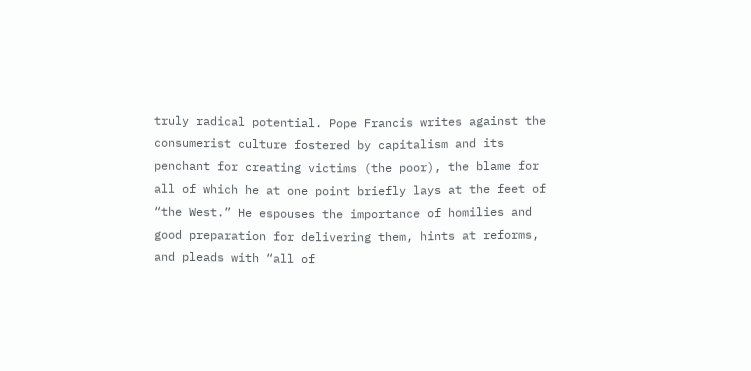truly radical potential. Pope Francis writes against the consumerist culture fostered by capitalism and its penchant for creating victims (the poor), the blame for all of which he at one point briefly lays at the feet of “the West.” He espouses the importance of homilies and good preparation for delivering them, hints at reforms, and pleads with “all of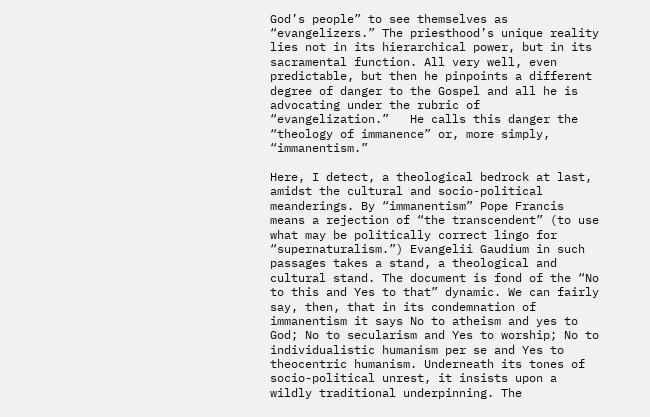God’s people” to see themselves as “evangelizers.” The priesthood’s unique reality lies not in its hierarchical power, but in its sacramental function. All very well, even predictable, but then he pinpoints a different degree of danger to the Gospel and all he is advocating under the rubric of “evangelization.”   He calls this danger the “theology of immanence” or, more simply, “immanentism.”

Here, I detect, a theological bedrock at last, amidst the cultural and socio-political meanderings. By “immanentism” Pope Francis means a rejection of “the transcendent” (to use what may be politically correct lingo for “supernaturalism.”) Evangelii Gaudium in such passages takes a stand, a theological and cultural stand. The document is fond of the “No to this and Yes to that” dynamic. We can fairly say, then, that in its condemnation of immanentism it says No to atheism and yes to God; No to secularism and Yes to worship; No to individualistic humanism per se and Yes to theocentric humanism. Underneath its tones of socio-political unrest, it insists upon a wildly traditional underpinning. The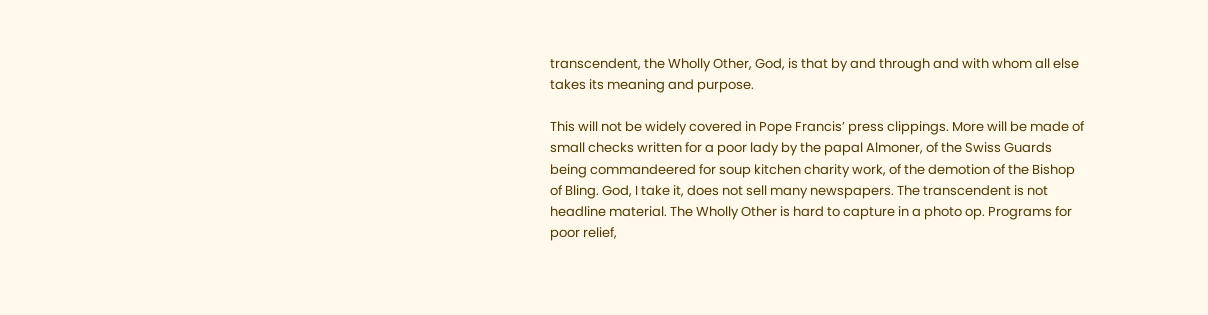transcendent, the Wholly Other, God, is that by and through and with whom all else takes its meaning and purpose.

This will not be widely covered in Pope Francis’ press clippings. More will be made of small checks written for a poor lady by the papal Almoner, of the Swiss Guards being commandeered for soup kitchen charity work, of the demotion of the Bishop of Bling. God, I take it, does not sell many newspapers. The transcendent is not headline material. The Wholly Other is hard to capture in a photo op. Programs for poor relief,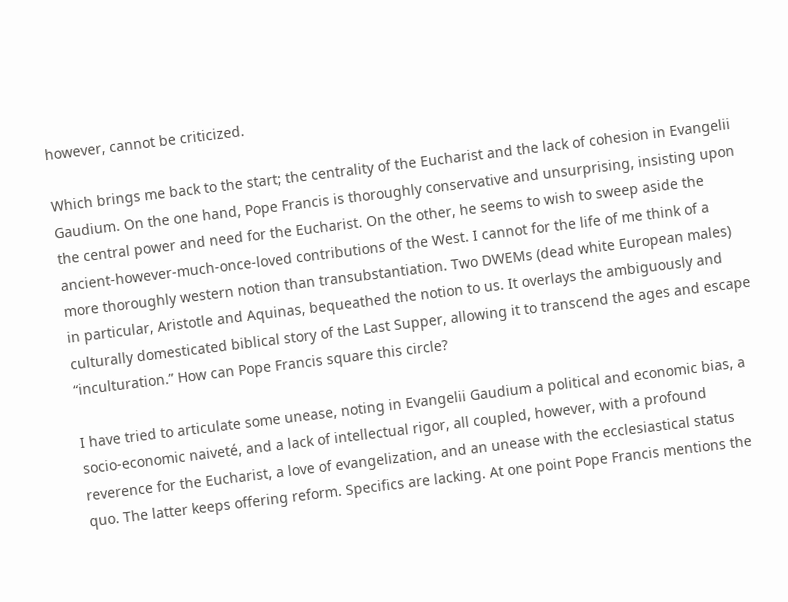however, cannot be criticized.

Which brings me back to the start; the centrality of the Eucharist and the lack of cohesion in Evangelii Gaudium. On the one hand, Pope Francis is thoroughly conservative and unsurprising, insisting upon the central power and need for the Eucharist. On the other, he seems to wish to sweep aside the ancient-however-much-once-loved contributions of the West. I cannot for the life of me think of a more thoroughly western notion than transubstantiation. Two DWEMs (dead white European males) in particular, Aristotle and Aquinas, bequeathed the notion to us. It overlays the ambiguously and culturally domesticated biblical story of the Last Supper, allowing it to transcend the ages and escape “inculturation.” How can Pope Francis square this circle?

I have tried to articulate some unease, noting in Evangelii Gaudium a political and economic bias, a socio-economic naiveté, and a lack of intellectual rigor, all coupled, however, with a profound reverence for the Eucharist, a love of evangelization, and an unease with the ecclesiastical status quo. The latter keeps offering reform. Specifics are lacking. At one point Pope Francis mentions the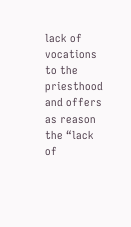lack of vocations to the priesthood and offers as reason the “lack of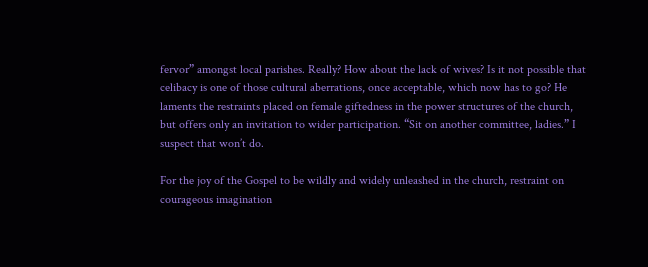fervor” amongst local parishes. Really? How about the lack of wives? Is it not possible that celibacy is one of those cultural aberrations, once acceptable, which now has to go? He laments the restraints placed on female giftedness in the power structures of the church, but offers only an invitation to wider participation. “Sit on another committee, ladies.” I suspect that won’t do.

For the joy of the Gospel to be wildly and widely unleashed in the church, restraint on courageous imagination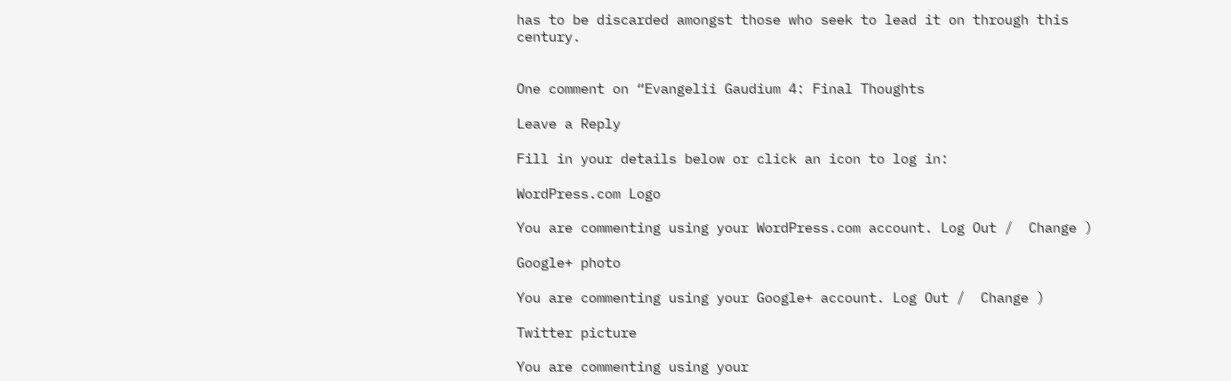has to be discarded amongst those who seek to lead it on through this century.


One comment on “Evangelii Gaudium 4: Final Thoughts

Leave a Reply

Fill in your details below or click an icon to log in:

WordPress.com Logo

You are commenting using your WordPress.com account. Log Out /  Change )

Google+ photo

You are commenting using your Google+ account. Log Out /  Change )

Twitter picture

You are commenting using your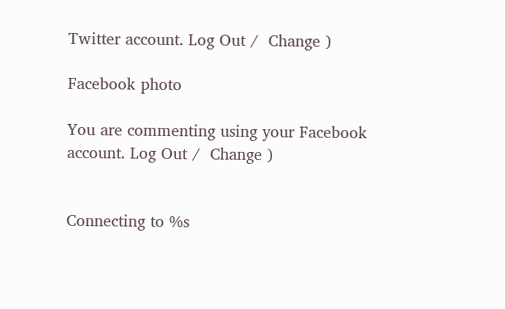Twitter account. Log Out /  Change )

Facebook photo

You are commenting using your Facebook account. Log Out /  Change )


Connecting to %s